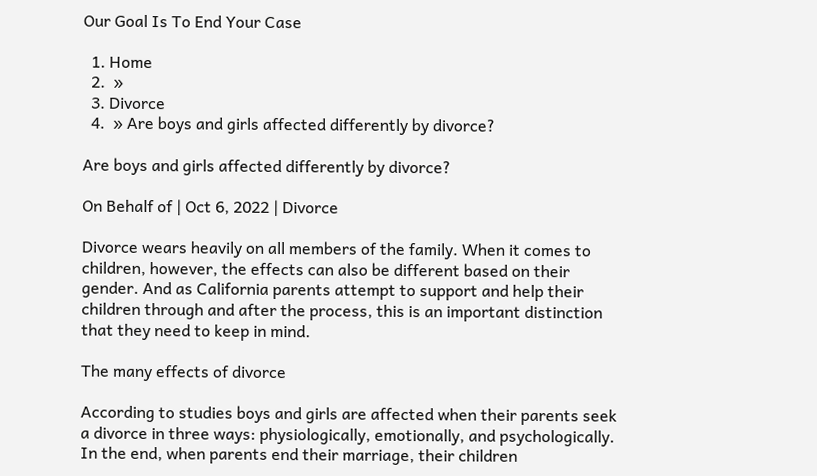Our Goal Is To End Your Case

  1. Home
  2.  »
  3. Divorce
  4.  » Are boys and girls affected differently by divorce?

Are boys and girls affected differently by divorce?

On Behalf of | Oct 6, 2022 | Divorce

Divorce wears heavily on all members of the family. When it comes to children, however, the effects can also be different based on their gender. And as California parents attempt to support and help their children through and after the process, this is an important distinction that they need to keep in mind.

The many effects of divorce

According to studies boys and girls are affected when their parents seek a divorce in three ways: physiologically, emotionally, and psychologically. In the end, when parents end their marriage, their children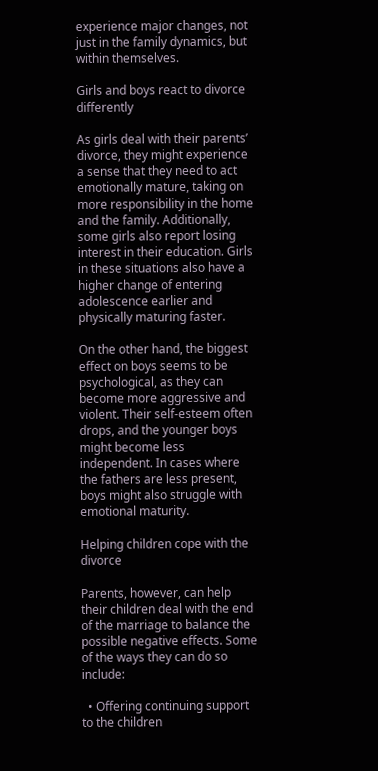experience major changes, not just in the family dynamics, but within themselves.

Girls and boys react to divorce differently

As girls deal with their parents’ divorce, they might experience a sense that they need to act emotionally mature, taking on more responsibility in the home and the family. Additionally, some girls also report losing interest in their education. Girls in these situations also have a higher change of entering adolescence earlier and physically maturing faster.

On the other hand, the biggest effect on boys seems to be psychological, as they can become more aggressive and violent. Their self-esteem often drops, and the younger boys might become less independent. In cases where the fathers are less present, boys might also struggle with emotional maturity.

Helping children cope with the divorce

Parents, however, can help their children deal with the end of the marriage to balance the possible negative effects. Some of the ways they can do so include:

  • Offering continuing support to the children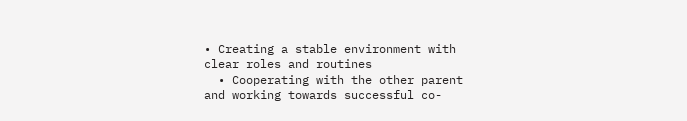• Creating a stable environment with clear roles and routines
  • Cooperating with the other parent and working towards successful co-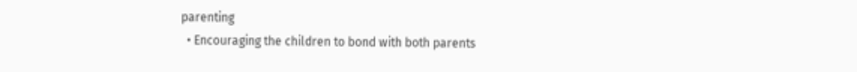parenting
  • Encouraging the children to bond with both parents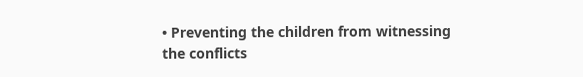• Preventing the children from witnessing the conflicts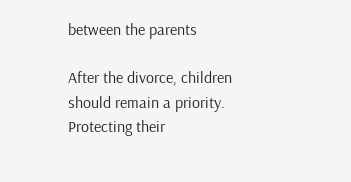between the parents

After the divorce, children should remain a priority. Protecting their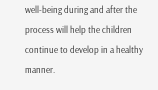well-being during and after the process will help the children continue to develop in a healthy manner.